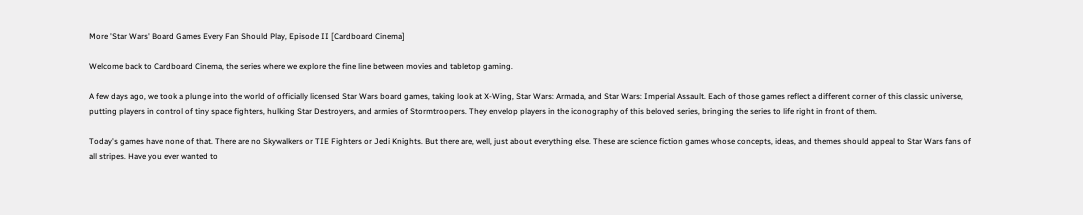More 'Star Wars' Board Games Every Fan Should Play, Episode II [Cardboard Cinema]

Welcome back to Cardboard Cinema, the series where we explore the fine line between movies and tabletop gaming.

A few days ago, we took a plunge into the world of officially licensed Star Wars board games, taking look at X-Wing, Star Wars: Armada, and Star Wars: Imperial Assault. Each of those games reflect a different corner of this classic universe, putting players in control of tiny space fighters, hulking Star Destroyers, and armies of Stormtroopers. They envelop players in the iconography of this beloved series, bringing the series to life right in front of them.

Today's games have none of that. There are no Skywalkers or TIE Fighters or Jedi Knights. But there are, well, just about everything else. These are science fiction games whose concepts, ideas, and themes should appeal to Star Wars fans of all stripes. Have you ever wanted to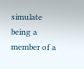simulate being a member of a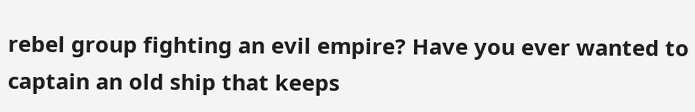rebel group fighting an evil empire? Have you ever wanted to captain an old ship that keeps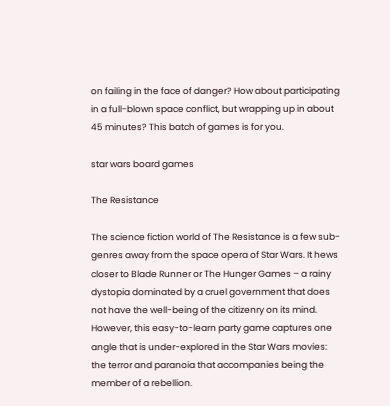on failing in the face of danger? How about participating in a full-blown space conflict, but wrapping up in about 45 minutes? This batch of games is for you.

star wars board games

The Resistance

The science fiction world of The Resistance is a few sub-genres away from the space opera of Star Wars. It hews closer to Blade Runner or The Hunger Games – a rainy dystopia dominated by a cruel government that does not have the well-being of the citizenry on its mind. However, this easy-to-learn party game captures one angle that is under-explored in the Star Wars movies: the terror and paranoia that accompanies being the member of a rebellion.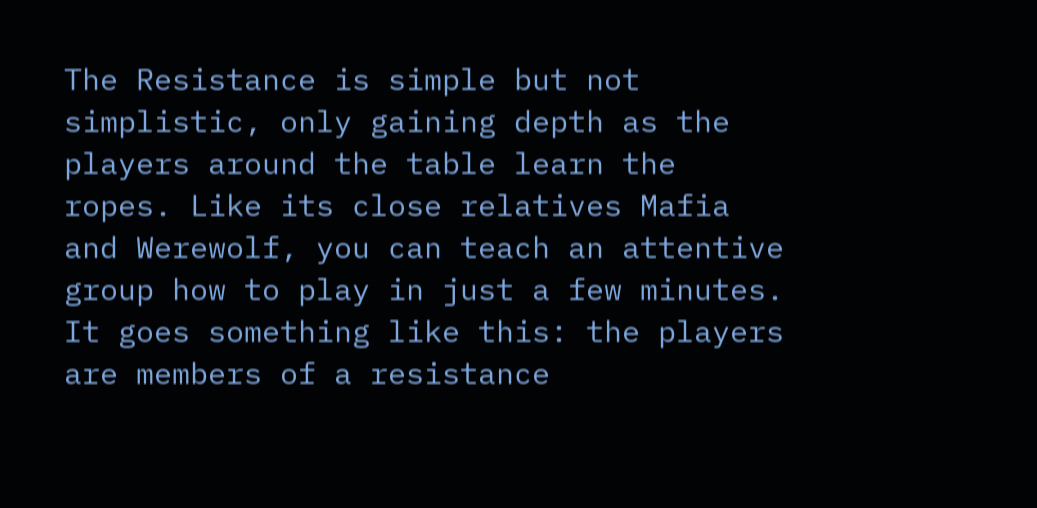The Resistance is simple but not simplistic, only gaining depth as the players around the table learn the ropes. Like its close relatives Mafia and Werewolf, you can teach an attentive group how to play in just a few minutes. It goes something like this: the players are members of a resistance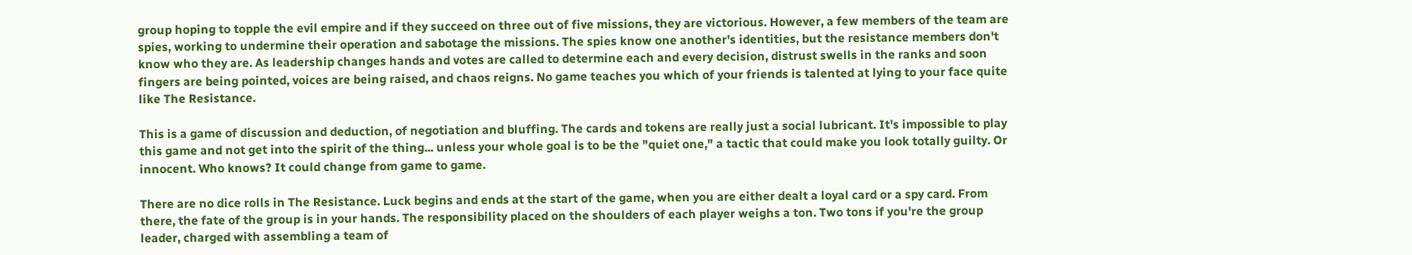group hoping to topple the evil empire and if they succeed on three out of five missions, they are victorious. However, a few members of the team are spies, working to undermine their operation and sabotage the missions. The spies know one another's identities, but the resistance members don't know who they are. As leadership changes hands and votes are called to determine each and every decision, distrust swells in the ranks and soon fingers are being pointed, voices are being raised, and chaos reigns. No game teaches you which of your friends is talented at lying to your face quite like The Resistance.

This is a game of discussion and deduction, of negotiation and bluffing. The cards and tokens are really just a social lubricant. It's impossible to play this game and not get into the spirit of the thing... unless your whole goal is to be the "quiet one," a tactic that could make you look totally guilty. Or innocent. Who knows? It could change from game to game.

There are no dice rolls in The Resistance. Luck begins and ends at the start of the game, when you are either dealt a loyal card or a spy card. From there, the fate of the group is in your hands. The responsibility placed on the shoulders of each player weighs a ton. Two tons if you're the group leader, charged with assembling a team of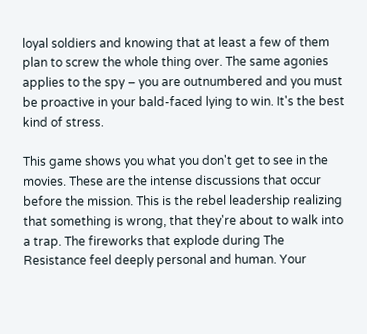loyal soldiers and knowing that at least a few of them plan to screw the whole thing over. The same agonies applies to the spy – you are outnumbered and you must be proactive in your bald-faced lying to win. It's the best kind of stress.

This game shows you what you don't get to see in the movies. These are the intense discussions that occur before the mission. This is the rebel leadership realizing that something is wrong, that they're about to walk into a trap. The fireworks that explode during The Resistance feel deeply personal and human. Your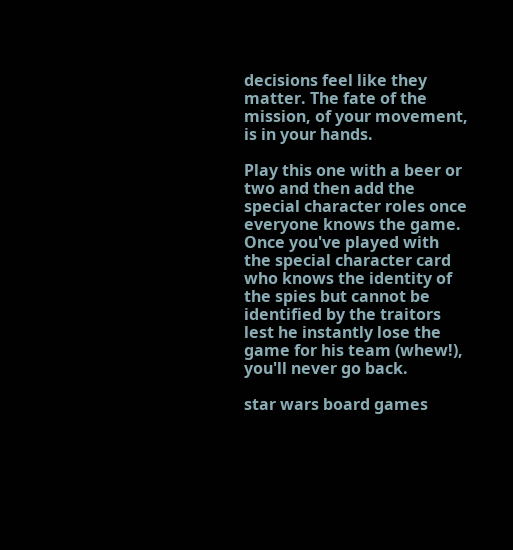decisions feel like they matter. The fate of the mission, of your movement, is in your hands.

Play this one with a beer or two and then add the special character roles once everyone knows the game. Once you've played with the special character card who knows the identity of the spies but cannot be identified by the traitors lest he instantly lose the game for his team (whew!), you'll never go back.

star wars board games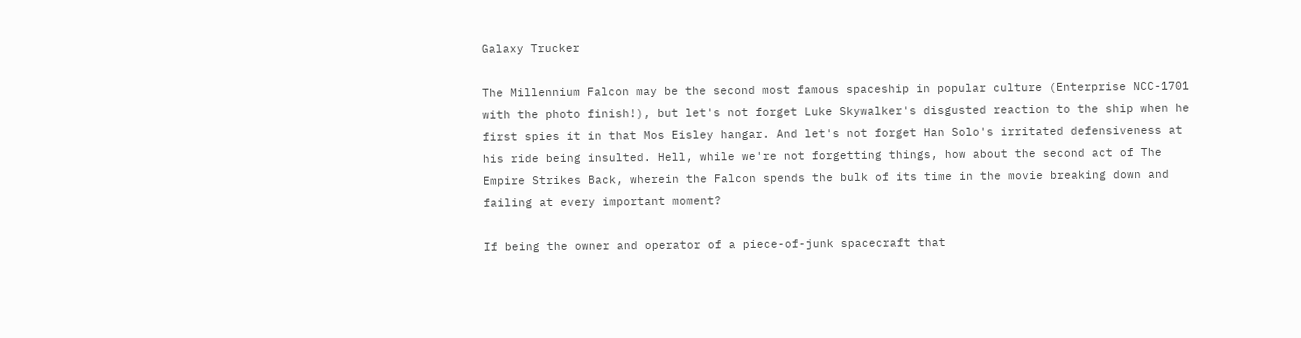Galaxy Trucker

The Millennium Falcon may be the second most famous spaceship in popular culture (Enterprise NCC-1701 with the photo finish!), but let's not forget Luke Skywalker's disgusted reaction to the ship when he first spies it in that Mos Eisley hangar. And let's not forget Han Solo's irritated defensiveness at his ride being insulted. Hell, while we're not forgetting things, how about the second act of The Empire Strikes Back, wherein the Falcon spends the bulk of its time in the movie breaking down and failing at every important moment?

If being the owner and operator of a piece-of-junk spacecraft that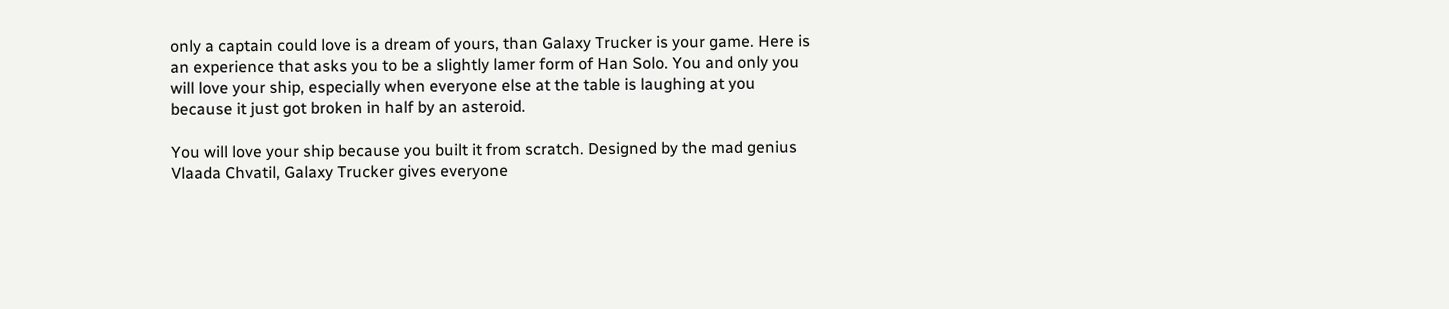only a captain could love is a dream of yours, than Galaxy Trucker is your game. Here is an experience that asks you to be a slightly lamer form of Han Solo. You and only you will love your ship, especially when everyone else at the table is laughing at you because it just got broken in half by an asteroid.

You will love your ship because you built it from scratch. Designed by the mad genius Vlaada Chvatil, Galaxy Trucker gives everyone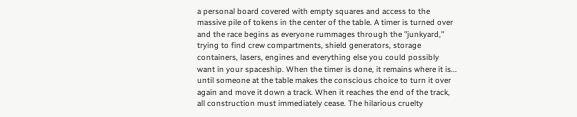a personal board covered with empty squares and access to the massive pile of tokens in the center of the table. A timer is turned over and the race begins as everyone rummages through the "junkyard," trying to find crew compartments, shield generators, storage containers, lasers, engines and everything else you could possibly want in your spaceship. When the timer is done, it remains where it is... until someone at the table makes the conscious choice to turn it over again and move it down a track. When it reaches the end of the track, all construction must immediately cease. The hilarious cruelty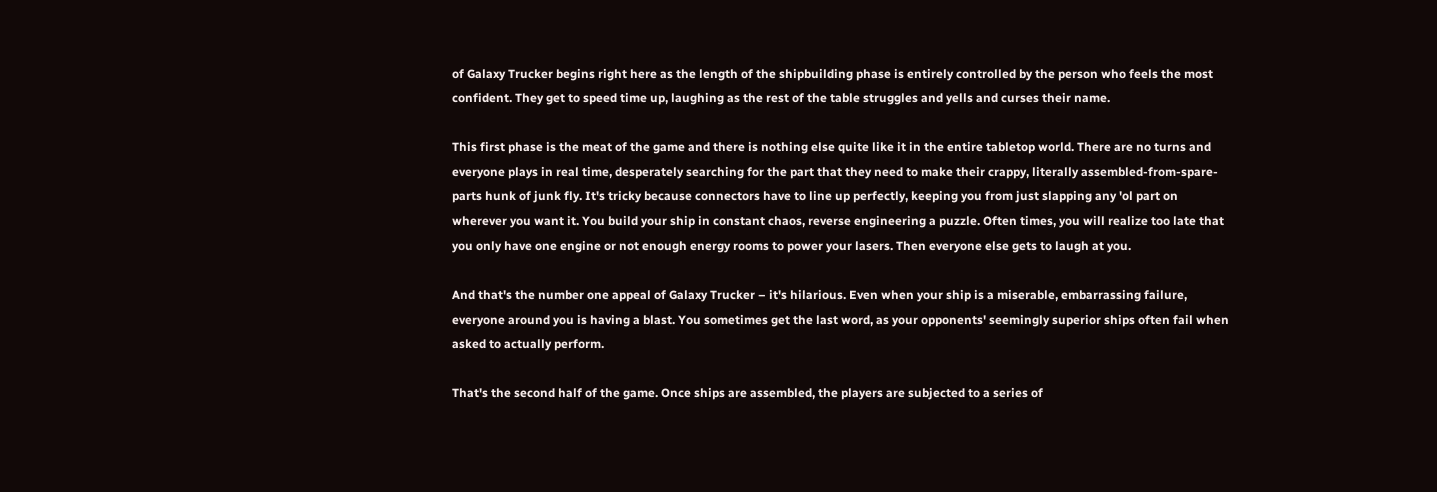of Galaxy Trucker begins right here as the length of the shipbuilding phase is entirely controlled by the person who feels the most confident. They get to speed time up, laughing as the rest of the table struggles and yells and curses their name.

This first phase is the meat of the game and there is nothing else quite like it in the entire tabletop world. There are no turns and everyone plays in real time, desperately searching for the part that they need to make their crappy, literally assembled-from-spare-parts hunk of junk fly. It's tricky because connectors have to line up perfectly, keeping you from just slapping any 'ol part on wherever you want it. You build your ship in constant chaos, reverse engineering a puzzle. Often times, you will realize too late that you only have one engine or not enough energy rooms to power your lasers. Then everyone else gets to laugh at you.

And that's the number one appeal of Galaxy Trucker – it's hilarious. Even when your ship is a miserable, embarrassing failure, everyone around you is having a blast. You sometimes get the last word, as your opponents' seemingly superior ships often fail when asked to actually perform.

That's the second half of the game. Once ships are assembled, the players are subjected to a series of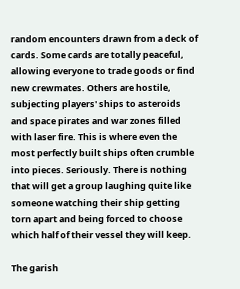random encounters drawn from a deck of cards. Some cards are totally peaceful, allowing everyone to trade goods or find new crewmates. Others are hostile, subjecting players' ships to asteroids and space pirates and war zones filled with laser fire. This is where even the most perfectly built ships often crumble into pieces. Seriously. There is nothing that will get a group laughing quite like someone watching their ship getting torn apart and being forced to choose which half of their vessel they will keep.

The garish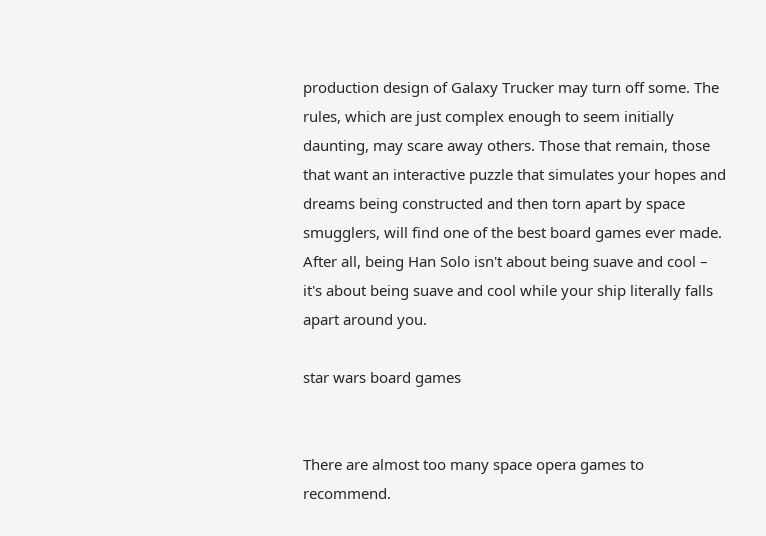production design of Galaxy Trucker may turn off some. The rules, which are just complex enough to seem initially daunting, may scare away others. Those that remain, those that want an interactive puzzle that simulates your hopes and dreams being constructed and then torn apart by space smugglers, will find one of the best board games ever made. After all, being Han Solo isn't about being suave and cool – it's about being suave and cool while your ship literally falls apart around you.

star wars board games


There are almost too many space opera games to recommend.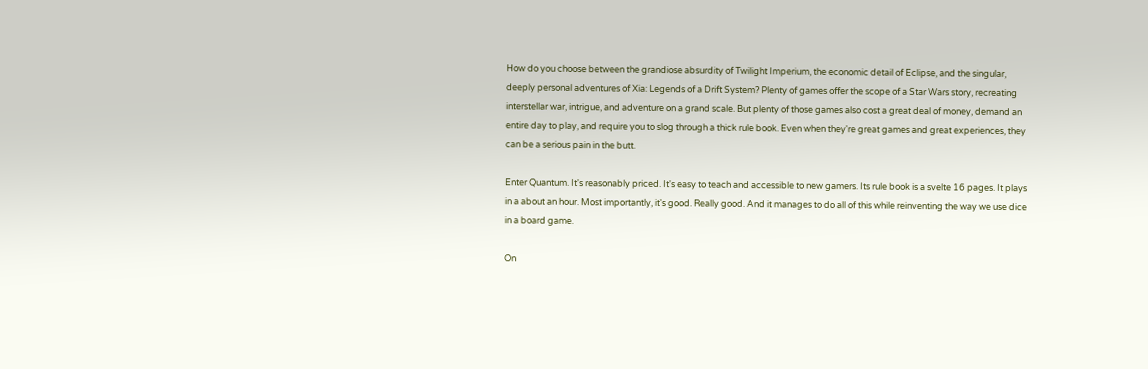How do you choose between the grandiose absurdity of Twilight Imperium, the economic detail of Eclipse, and the singular, deeply personal adventures of Xia: Legends of a Drift System? Plenty of games offer the scope of a Star Wars story, recreating interstellar war, intrigue, and adventure on a grand scale. But plenty of those games also cost a great deal of money, demand an entire day to play, and require you to slog through a thick rule book. Even when they're great games and great experiences, they can be a serious pain in the butt.

Enter Quantum. It's reasonably priced. It's easy to teach and accessible to new gamers. Its rule book is a svelte 16 pages. It plays in a about an hour. Most importantly, it's good. Really good. And it manages to do all of this while reinventing the way we use dice in a board game.

On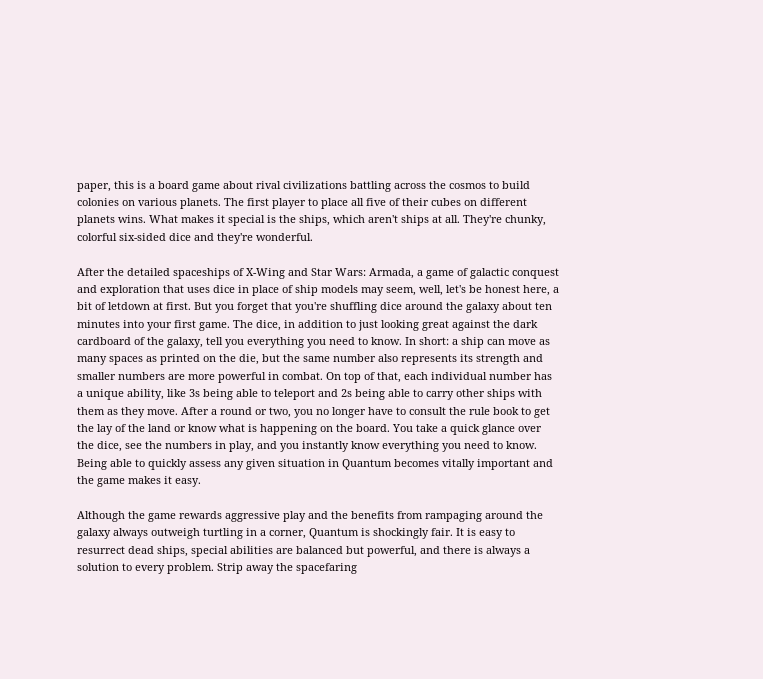paper, this is a board game about rival civilizations battling across the cosmos to build colonies on various planets. The first player to place all five of their cubes on different planets wins. What makes it special is the ships, which aren't ships at all. They're chunky, colorful six-sided dice and they're wonderful.

After the detailed spaceships of X-Wing and Star Wars: Armada, a game of galactic conquest and exploration that uses dice in place of ship models may seem, well, let's be honest here, a bit of letdown at first. But you forget that you're shuffling dice around the galaxy about ten minutes into your first game. The dice, in addition to just looking great against the dark cardboard of the galaxy, tell you everything you need to know. In short: a ship can move as many spaces as printed on the die, but the same number also represents its strength and smaller numbers are more powerful in combat. On top of that, each individual number has a unique ability, like 3s being able to teleport and 2s being able to carry other ships with them as they move. After a round or two, you no longer have to consult the rule book to get the lay of the land or know what is happening on the board. You take a quick glance over the dice, see the numbers in play, and you instantly know everything you need to know. Being able to quickly assess any given situation in Quantum becomes vitally important and the game makes it easy.

Although the game rewards aggressive play and the benefits from rampaging around the galaxy always outweigh turtling in a corner, Quantum is shockingly fair. It is easy to resurrect dead ships, special abilities are balanced but powerful, and there is always a solution to every problem. Strip away the spacefaring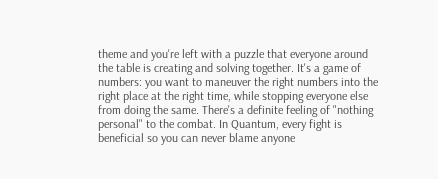theme and you're left with a puzzle that everyone around the table is creating and solving together. It's a game of numbers: you want to maneuver the right numbers into the right place at the right time, while stopping everyone else from doing the same. There's a definite feeling of "nothing personal" to the combat. In Quantum, every fight is beneficial so you can never blame anyone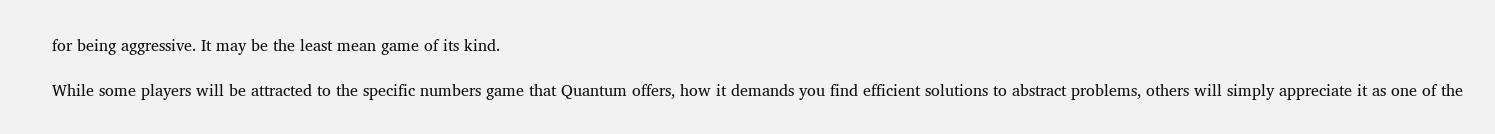for being aggressive. It may be the least mean game of its kind.

While some players will be attracted to the specific numbers game that Quantum offers, how it demands you find efficient solutions to abstract problems, others will simply appreciate it as one of the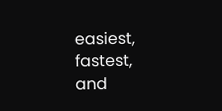easiest, fastest, and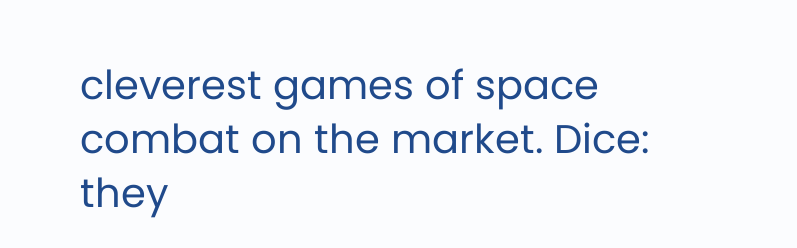cleverest games of space combat on the market. Dice: they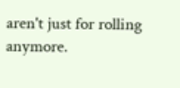aren't just for rolling anymore.